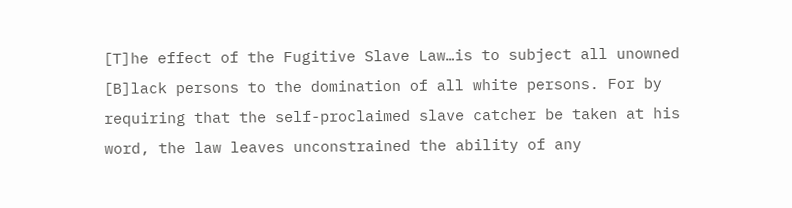[T]he effect of the Fugitive Slave Law…is to subject all unowned [B]lack persons to the domination of all white persons. For by requiring that the self-proclaimed slave catcher be taken at his word, the law leaves unconstrained the ability of any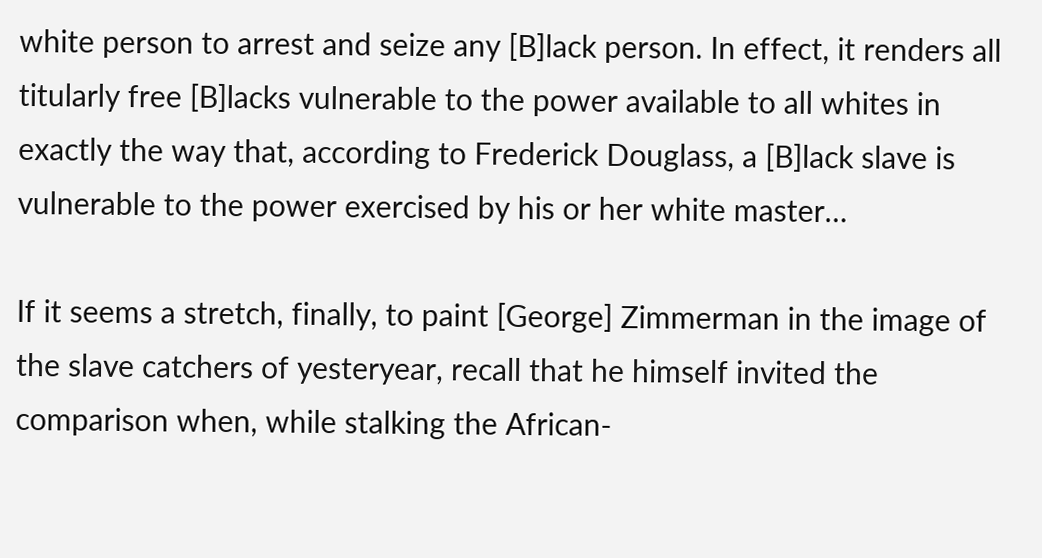white person to arrest and seize any [B]lack person. In effect, it renders all titularly free [B]lacks vulnerable to the power available to all whites in exactly the way that, according to Frederick Douglass, a [B]lack slave is vulnerable to the power exercised by his or her white master…

If it seems a stretch, finally, to paint [George] Zimmerman in the image of the slave catchers of yesteryear, recall that he himself invited the comparison when, while stalking the African-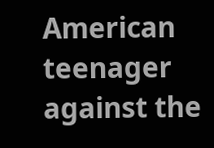American teenager against the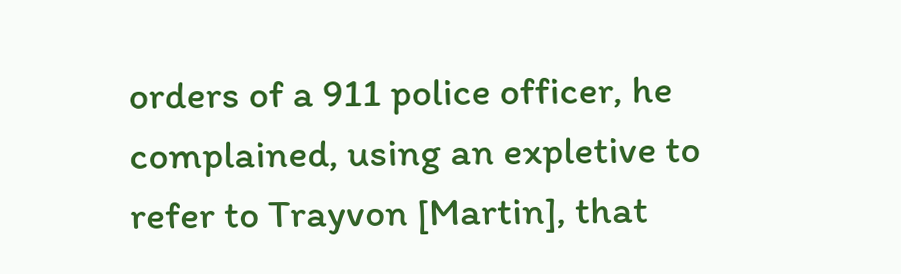orders of a 911 police officer, he complained, using an expletive to refer to Trayvon [Martin], that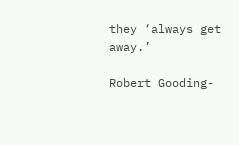they ‘always get away.’

Robert Gooding-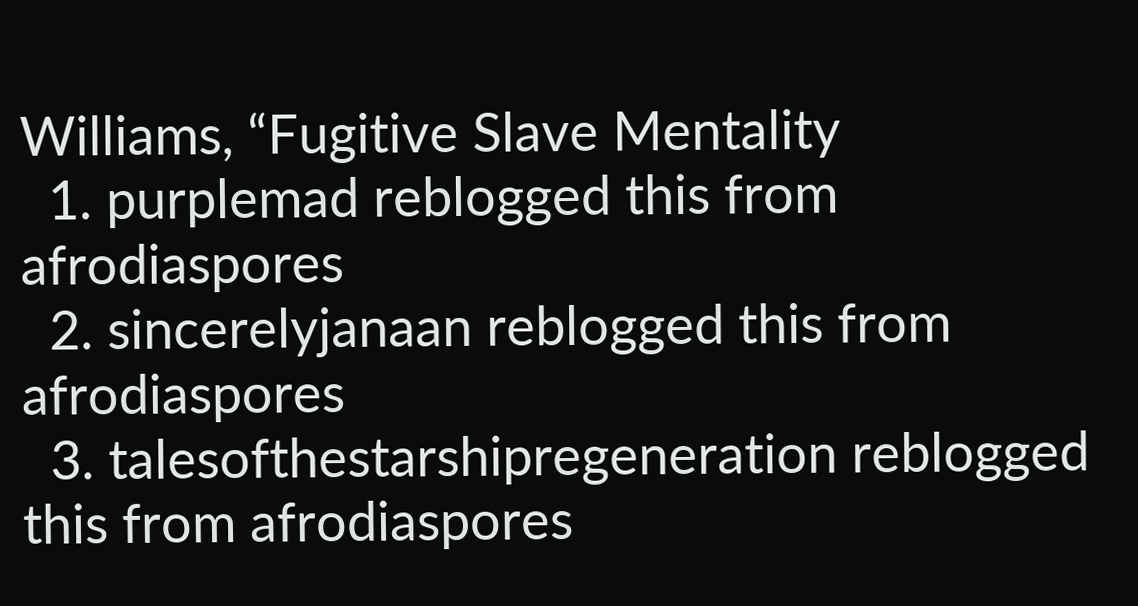Williams, “Fugitive Slave Mentality
  1. purplemad reblogged this from afrodiaspores
  2. sincerelyjanaan reblogged this from afrodiaspores
  3. talesofthestarshipregeneration reblogged this from afrodiaspores